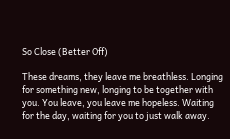So Close (Better Off)

These dreams, they leave me breathless. Longing for something new, longing to be together with you. You leave, you leave me hopeless. Waiting for the day, waiting for you to just walk away.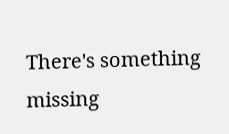There's something missing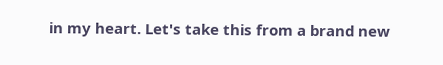in my heart. Let's take this from a brand new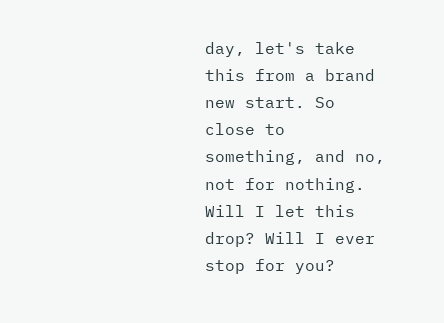day, let's take this from a brand new start. So close to something, and no, not for nothing. Will I let this drop? Will I ever stop for you?